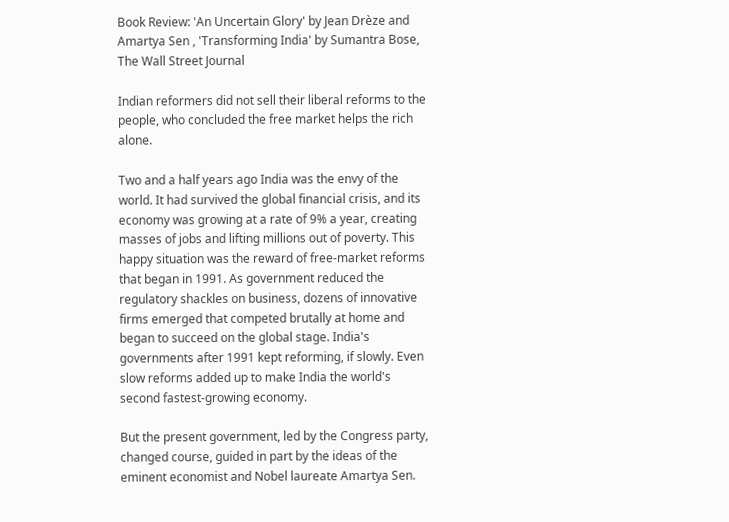Book Review: 'An Uncertain Glory' by Jean Drèze and Amartya Sen , 'Transforming India' by Sumantra Bose, The Wall Street Journal

Indian reformers did not sell their liberal reforms to the people, who concluded the free market helps the rich alone.

Two and a half years ago India was the envy of the world. It had survived the global financial crisis, and its economy was growing at a rate of 9% a year, creating masses of jobs and lifting millions out of poverty. This happy situation was the reward of free-market reforms that began in 1991. As government reduced the regulatory shackles on business, dozens of innovative firms emerged that competed brutally at home and began to succeed on the global stage. India's governments after 1991 kept reforming, if slowly. Even slow reforms added up to make India the world's second fastest-growing economy.

But the present government, led by the Congress party, changed course, guided in part by the ideas of the eminent economist and Nobel laureate Amartya Sen.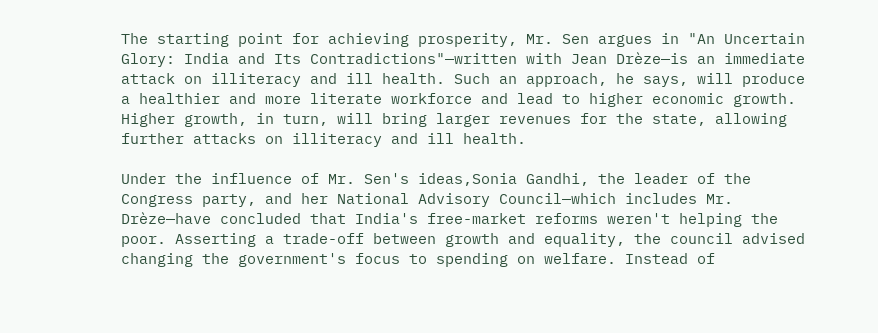The starting point for achieving prosperity, Mr. Sen argues in "An Uncertain Glory: India and Its Contradictions"—written with Jean Drèze—is an immediate attack on illiteracy and ill health. Such an approach, he says, will produce a healthier and more literate workforce and lead to higher economic growth. Higher growth, in turn, will bring larger revenues for the state, allowing further attacks on illiteracy and ill health.

Under the influence of Mr. Sen's ideas,Sonia Gandhi, the leader of the Congress party, and her National Advisory Council—which includes Mr. Drèze—have concluded that India's free-market reforms weren't helping the poor. Asserting a trade-off between growth and equality, the council advised changing the government's focus to spending on welfare. Instead of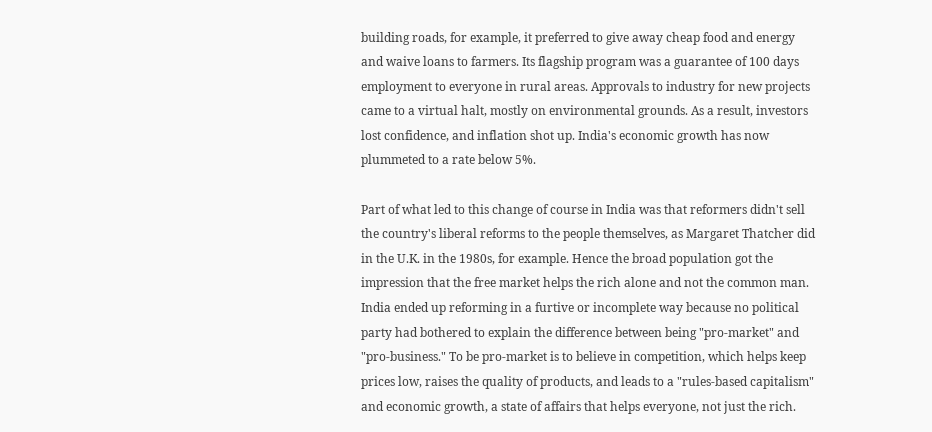building roads, for example, it preferred to give away cheap food and energy and waive loans to farmers. Its flagship program was a guarantee of 100 days employment to everyone in rural areas. Approvals to industry for new projects came to a virtual halt, mostly on environmental grounds. As a result, investors lost confidence, and inflation shot up. India's economic growth has now plummeted to a rate below 5%.

Part of what led to this change of course in India was that reformers didn't sell the country's liberal reforms to the people themselves, as Margaret Thatcher did in the U.K. in the 1980s, for example. Hence the broad population got the impression that the free market helps the rich alone and not the common man. India ended up reforming in a furtive or incomplete way because no political party had bothered to explain the difference between being "pro-market" and "pro-business." To be pro-market is to believe in competition, which helps keep prices low, raises the quality of products, and leads to a "rules-based capitalism" and economic growth, a state of affairs that helps everyone, not just the rich.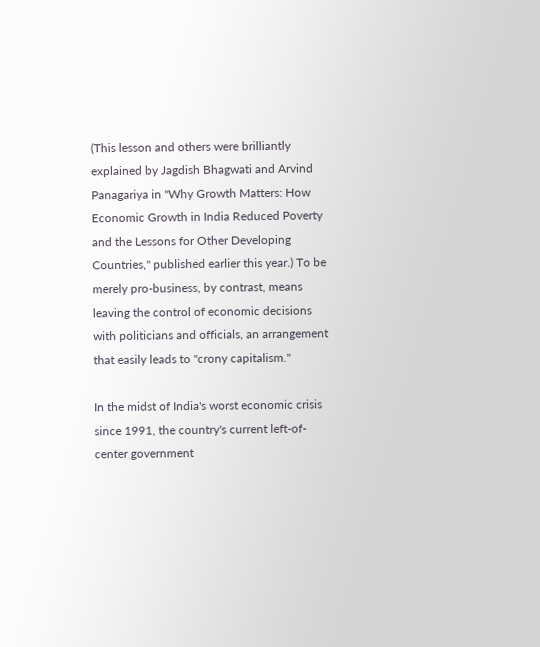(This lesson and others were brilliantly explained by Jagdish Bhagwati and Arvind Panagariya in "Why Growth Matters: How Economic Growth in India Reduced Poverty and the Lessons for Other Developing Countries," published earlier this year.) To be merely pro-business, by contrast, means leaving the control of economic decisions with politicians and officials, an arrangement that easily leads to "crony capitalism."

In the midst of India's worst economic crisis since 1991, the country's current left-of-center government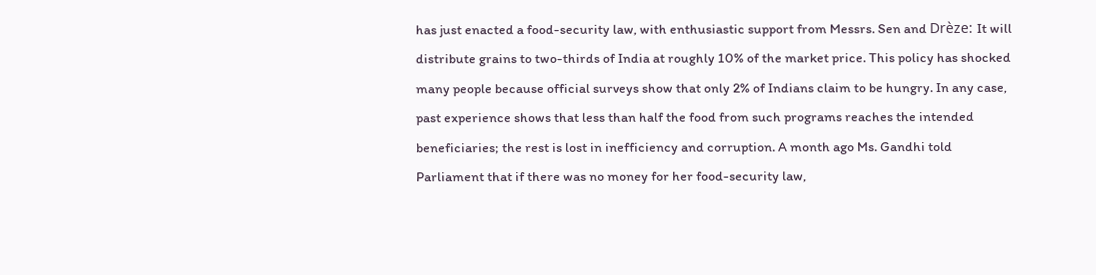has just enacted a food-security law, with enthusiastic support from Messrs. Sen and Drèze: It will distribute grains to two-thirds of India at roughly 10% of the market price. This policy has shocked many people because official surveys show that only 2% of Indians claim to be hungry. In any case, past experience shows that less than half the food from such programs reaches the intended beneficiaries; the rest is lost in inefficiency and corruption. A month ago Ms. Gandhi told Parliament that if there was no money for her food-security law,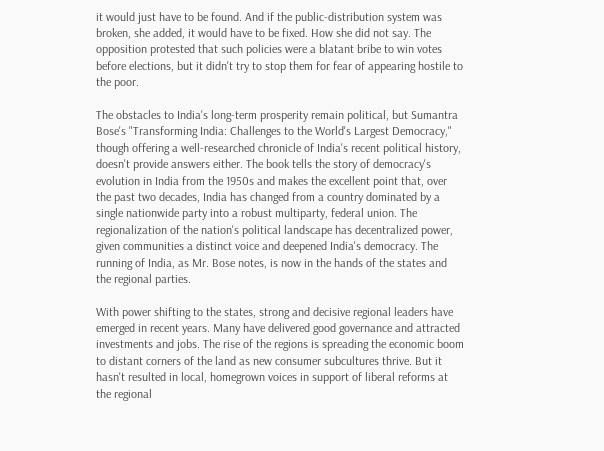it would just have to be found. And if the public-distribution system was broken, she added, it would have to be fixed. How she did not say. The opposition protested that such policies were a blatant bribe to win votes before elections, but it didn't try to stop them for fear of appearing hostile to the poor.

The obstacles to India's long-term prosperity remain political, but Sumantra Bose's "Transforming India: Challenges to the World's Largest Democracy," though offering a well-researched chronicle of India's recent political history, doesn't provide answers either. The book tells the story of democracy's evolution in India from the 1950s and makes the excellent point that, over the past two decades, India has changed from a country dominated by a single nationwide party into a robust multiparty, federal union. The regionalization of the nation's political landscape has decentralized power, given communities a distinct voice and deepened India's democracy. The running of India, as Mr. Bose notes, is now in the hands of the states and the regional parties.

With power shifting to the states, strong and decisive regional leaders have emerged in recent years. Many have delivered good governance and attracted investments and jobs. The rise of the regions is spreading the economic boom to distant corners of the land as new consumer subcultures thrive. But it hasn't resulted in local, homegrown voices in support of liberal reforms at the regional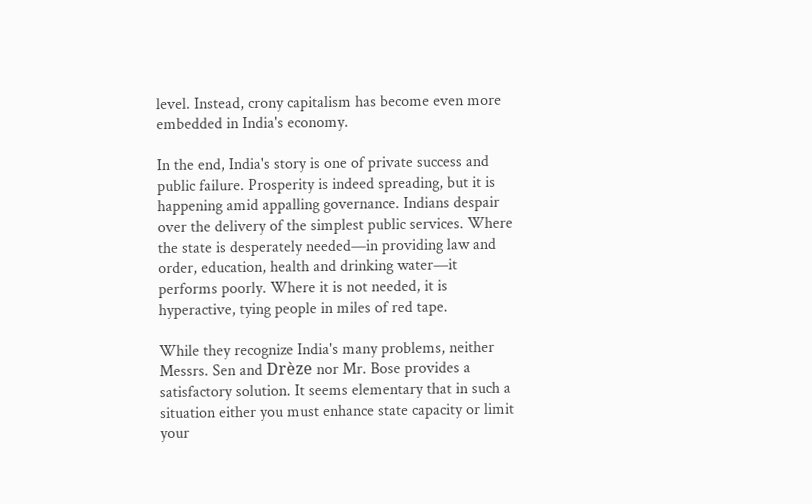level. Instead, crony capitalism has become even more embedded in India's economy.

In the end, India's story is one of private success and public failure. Prosperity is indeed spreading, but it is happening amid appalling governance. Indians despair over the delivery of the simplest public services. Where the state is desperately needed—in providing law and order, education, health and drinking water—it performs poorly. Where it is not needed, it is hyperactive, tying people in miles of red tape.

While they recognize India's many problems, neither Messrs. Sen and Drèze nor Mr. Bose provides a satisfactory solution. It seems elementary that in such a situation either you must enhance state capacity or limit your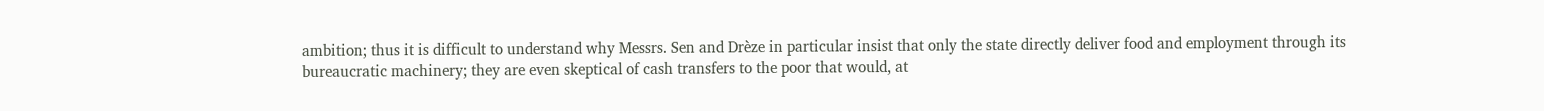ambition; thus it is difficult to understand why Messrs. Sen and Drèze in particular insist that only the state directly deliver food and employment through its bureaucratic machinery; they are even skeptical of cash transfers to the poor that would, at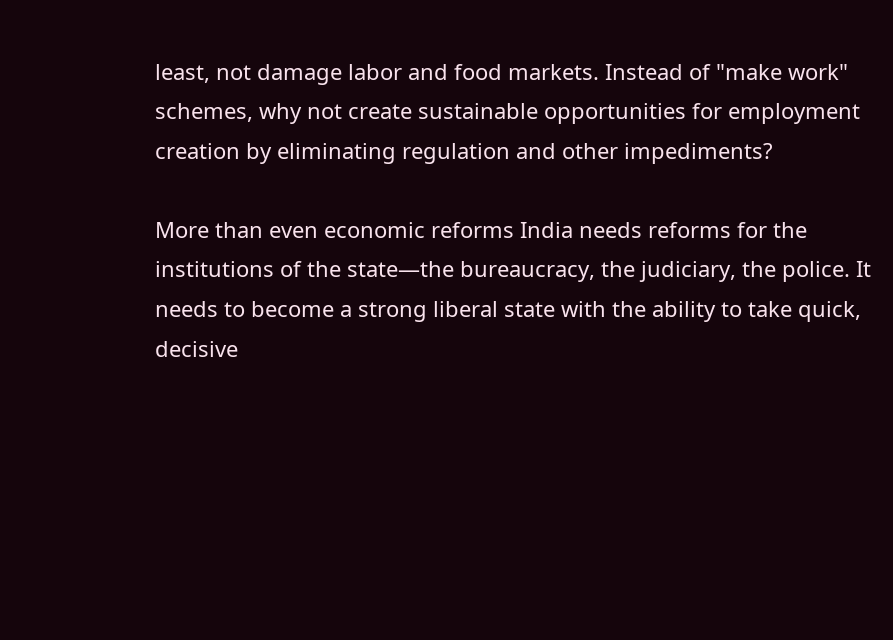least, not damage labor and food markets. Instead of "make work" schemes, why not create sustainable opportunities for employment creation by eliminating regulation and other impediments?

More than even economic reforms India needs reforms for the institutions of the state—the bureaucracy, the judiciary, the police. It needs to become a strong liberal state with the ability to take quick, decisive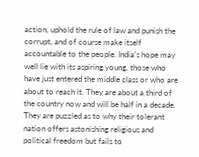action, uphold the rule of law and punish the corrupt, and of course make itself accountable to the people. India's hope may well lie with its aspiring young, those who have just entered the middle class or who are about to reach it. They are about a third of the country now and will be half in a decade. They are puzzled as to why their tolerant nation offers astonishing religious and political freedom but fails to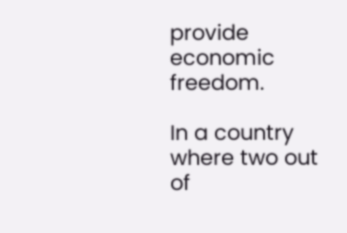provide economic freedom.

In a country where two out of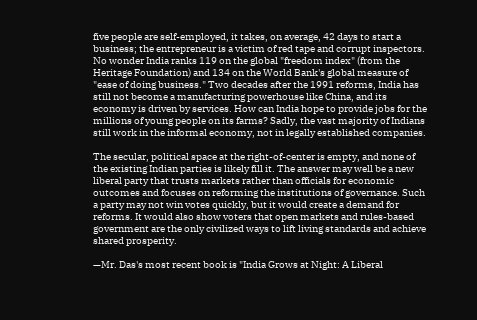five people are self-employed, it takes, on average, 42 days to start a business; the entrepreneur is a victim of red tape and corrupt inspectors. No wonder India ranks 119 on the global "freedom index" (from the Heritage Foundation) and 134 on the World Bank's global measure of "ease of doing business." Two decades after the 1991 reforms, India has still not become a manufacturing powerhouse like China, and its economy is driven by services. How can India hope to provide jobs for the millions of young people on its farms? Sadly, the vast majority of Indians still work in the informal economy, not in legally established companies.

The secular, political space at the right-of-center is empty, and none of the existing Indian parties is likely fill it. The answer may well be a new liberal party that trusts markets rather than officials for economic outcomes and focuses on reforming the institutions of governance. Such a party may not win votes quickly, but it would create a demand for reforms. It would also show voters that open markets and rules-based government are the only civilized ways to lift living standards and achieve shared prosperity.

—Mr. Das's most recent book is "India Grows at Night: A Liberal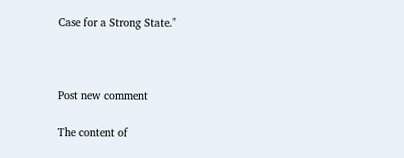Case for a Strong State."



Post new comment

The content of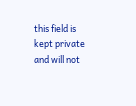this field is kept private and will not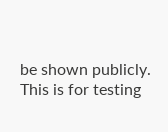be shown publicly.
This is for testing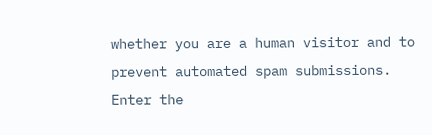whether you are a human visitor and to prevent automated spam submissions.
Enter the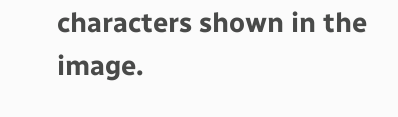characters shown in the image.